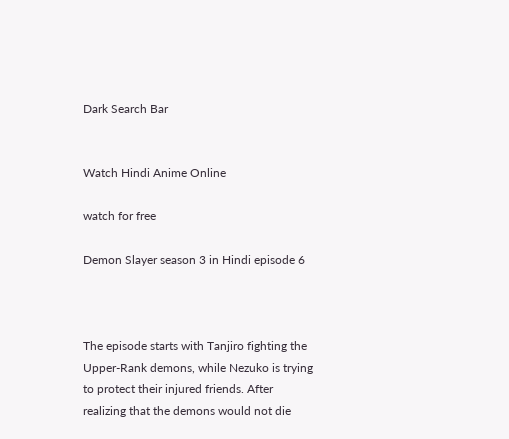Dark Search Bar


Watch Hindi Anime Online

watch for free

Demon Slayer season 3 in Hindi episode 6



The episode starts with Tanjiro fighting the Upper-Rank demons, while Nezuko is trying to protect their injured friends. After realizing that the demons would not die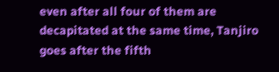even after all four of them are decapitated at the same time, Tanjiro goes after the fifth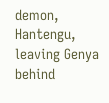demon, Hantengu, leaving Genya behind